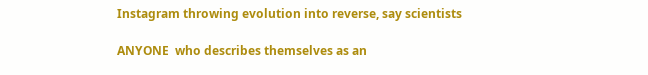Instagram throwing evolution into reverse, say scientists

ANYONE  who describes themselves as an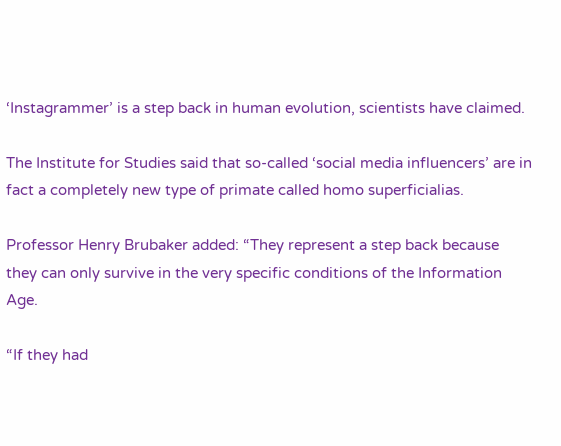‘Instagrammer’ is a step back in human evolution, scientists have claimed.

The Institute for Studies said that so-called ‘social media influencers’ are in fact a completely new type of primate called homo superficialias.

Professor Henry Brubaker added: “They represent a step back because they can only survive in the very specific conditions of the Information Age.

“If they had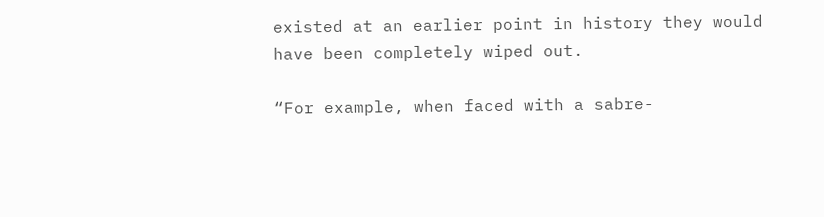existed at an earlier point in history they would have been completely wiped out.

“For example, when faced with a sabre-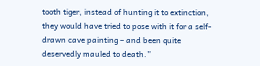tooth tiger, instead of hunting it to extinction, they would have tried to pose with it for a self-drawn cave painting – and been quite deservedly mauled to death.”